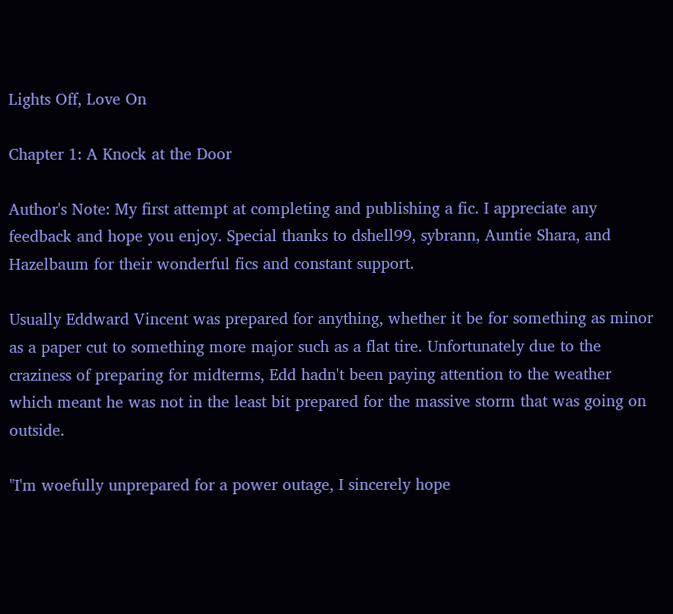Lights Off, Love On

Chapter 1: A Knock at the Door

Author's Note: My first attempt at completing and publishing a fic. I appreciate any feedback and hope you enjoy. Special thanks to dshell99, sybrann, Auntie Shara, and Hazelbaum for their wonderful fics and constant support.

Usually Eddward Vincent was prepared for anything, whether it be for something as minor as a paper cut to something more major such as a flat tire. Unfortunately due to the craziness of preparing for midterms, Edd hadn't been paying attention to the weather which meant he was not in the least bit prepared for the massive storm that was going on outside.

"I'm woefully unprepared for a power outage, I sincerely hope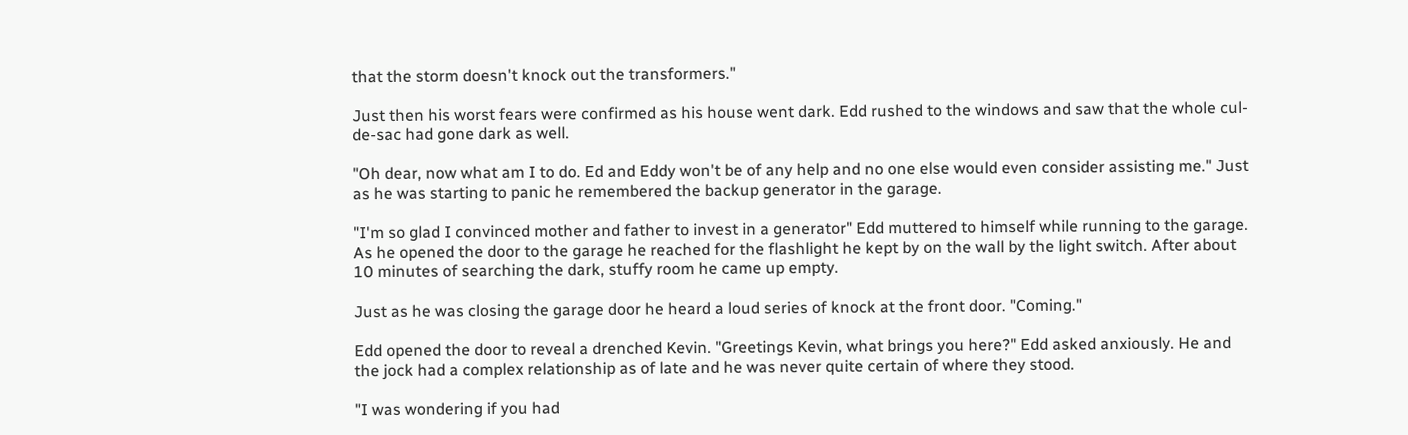that the storm doesn't knock out the transformers."

Just then his worst fears were confirmed as his house went dark. Edd rushed to the windows and saw that the whole cul-de-sac had gone dark as well.

"Oh dear, now what am I to do. Ed and Eddy won't be of any help and no one else would even consider assisting me." Just as he was starting to panic he remembered the backup generator in the garage.

"I'm so glad I convinced mother and father to invest in a generator" Edd muttered to himself while running to the garage. As he opened the door to the garage he reached for the flashlight he kept by on the wall by the light switch. After about 10 minutes of searching the dark, stuffy room he came up empty.

Just as he was closing the garage door he heard a loud series of knock at the front door. "Coming."

Edd opened the door to reveal a drenched Kevin. "Greetings Kevin, what brings you here?" Edd asked anxiously. He and the jock had a complex relationship as of late and he was never quite certain of where they stood.

"I was wondering if you had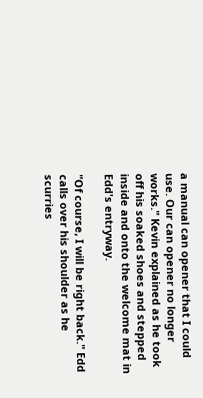a manual can opener that I could use. Our can opener no longer works." Kevin explained as he took off his soaked shoes and stepped inside and onto the welcome mat in Edd's entryway.

"Of course, I will be right back." Edd calls over his shoulder as he scurries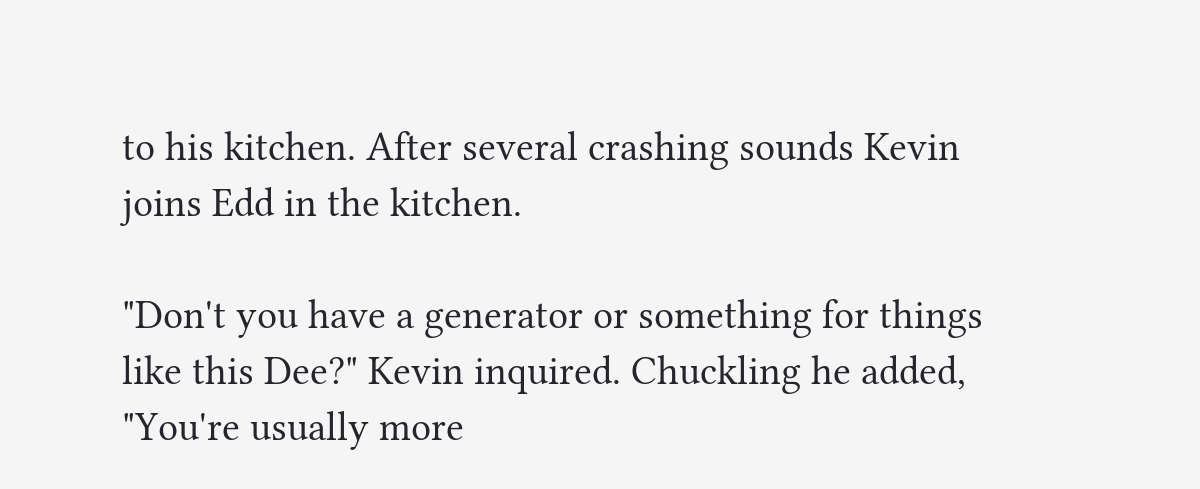to his kitchen. After several crashing sounds Kevin joins Edd in the kitchen.

"Don't you have a generator or something for things like this Dee?" Kevin inquired. Chuckling he added, "You're usually more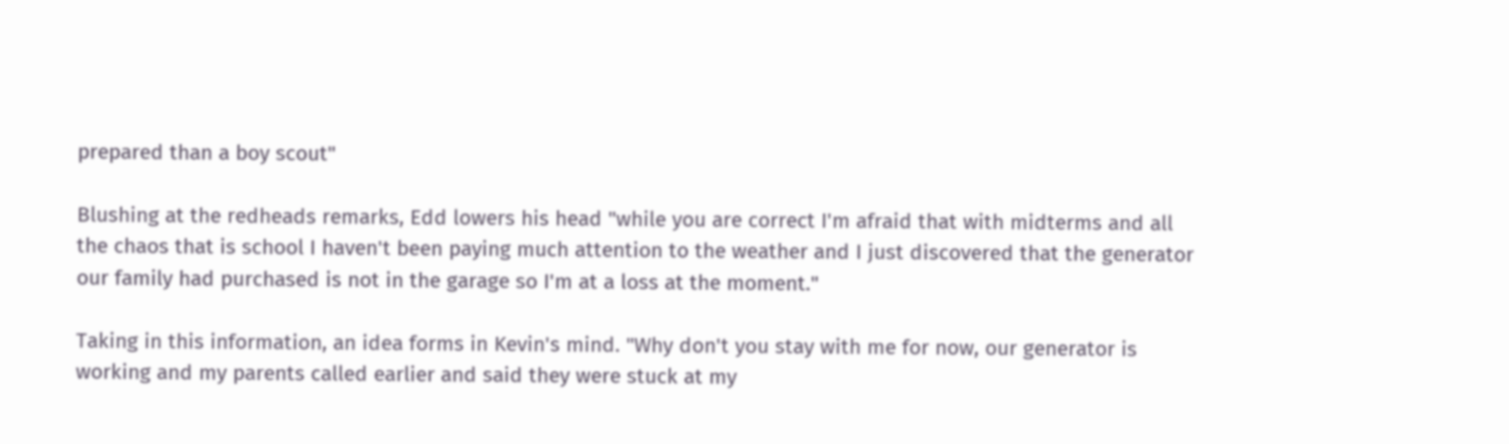prepared than a boy scout"

Blushing at the redheads remarks, Edd lowers his head "while you are correct I'm afraid that with midterms and all the chaos that is school I haven't been paying much attention to the weather and I just discovered that the generator our family had purchased is not in the garage so I'm at a loss at the moment."

Taking in this information, an idea forms in Kevin's mind. "Why don't you stay with me for now, our generator is working and my parents called earlier and said they were stuck at my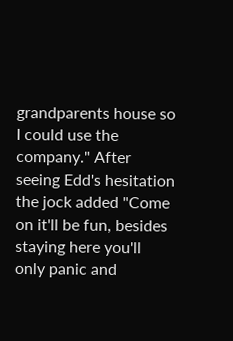grandparents house so I could use the company." After seeing Edd's hesitation the jock added "Come on it'll be fun, besides staying here you'll only panic and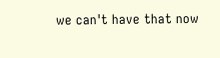we can't have that now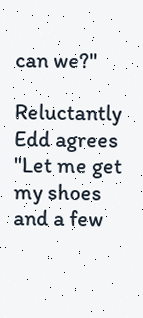can we?"

Reluctantly Edd agrees "Let me get my shoes and a few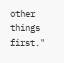other things first."